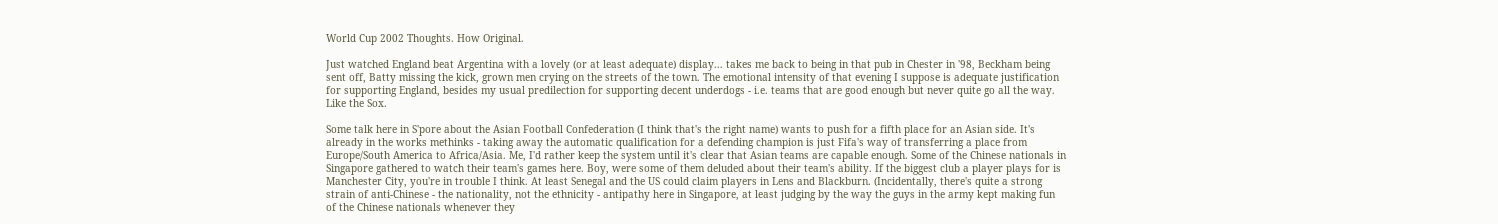World Cup 2002 Thoughts. How Original.

Just watched England beat Argentina with a lovely (or at least adequate) display... takes me back to being in that pub in Chester in '98, Beckham being sent off, Batty missing the kick, grown men crying on the streets of the town. The emotional intensity of that evening I suppose is adequate justification for supporting England, besides my usual predilection for supporting decent underdogs - i.e. teams that are good enough but never quite go all the way. Like the Sox.

Some talk here in S'pore about the Asian Football Confederation (I think that's the right name) wants to push for a fifth place for an Asian side. It's already in the works methinks - taking away the automatic qualification for a defending champion is just Fifa's way of transferring a place from Europe/South America to Africa/Asia. Me, I'd rather keep the system until it's clear that Asian teams are capable enough. Some of the Chinese nationals in Singapore gathered to watch their team's games here. Boy, were some of them deluded about their team's ability. If the biggest club a player plays for is Manchester City, you're in trouble I think. At least Senegal and the US could claim players in Lens and Blackburn. (Incidentally, there's quite a strong strain of anti-Chinese - the nationality, not the ethnicity - antipathy here in Singapore, at least judging by the way the guys in the army kept making fun of the Chinese nationals whenever they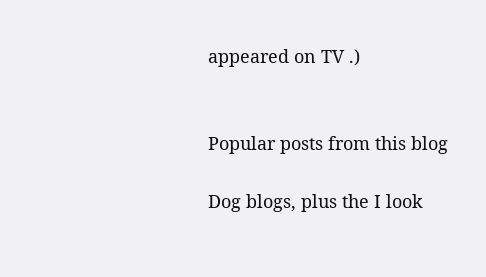appeared on TV .)


Popular posts from this blog

Dog blogs, plus the I look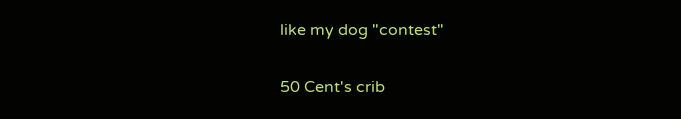like my dog "contest"

50 Cent's crib